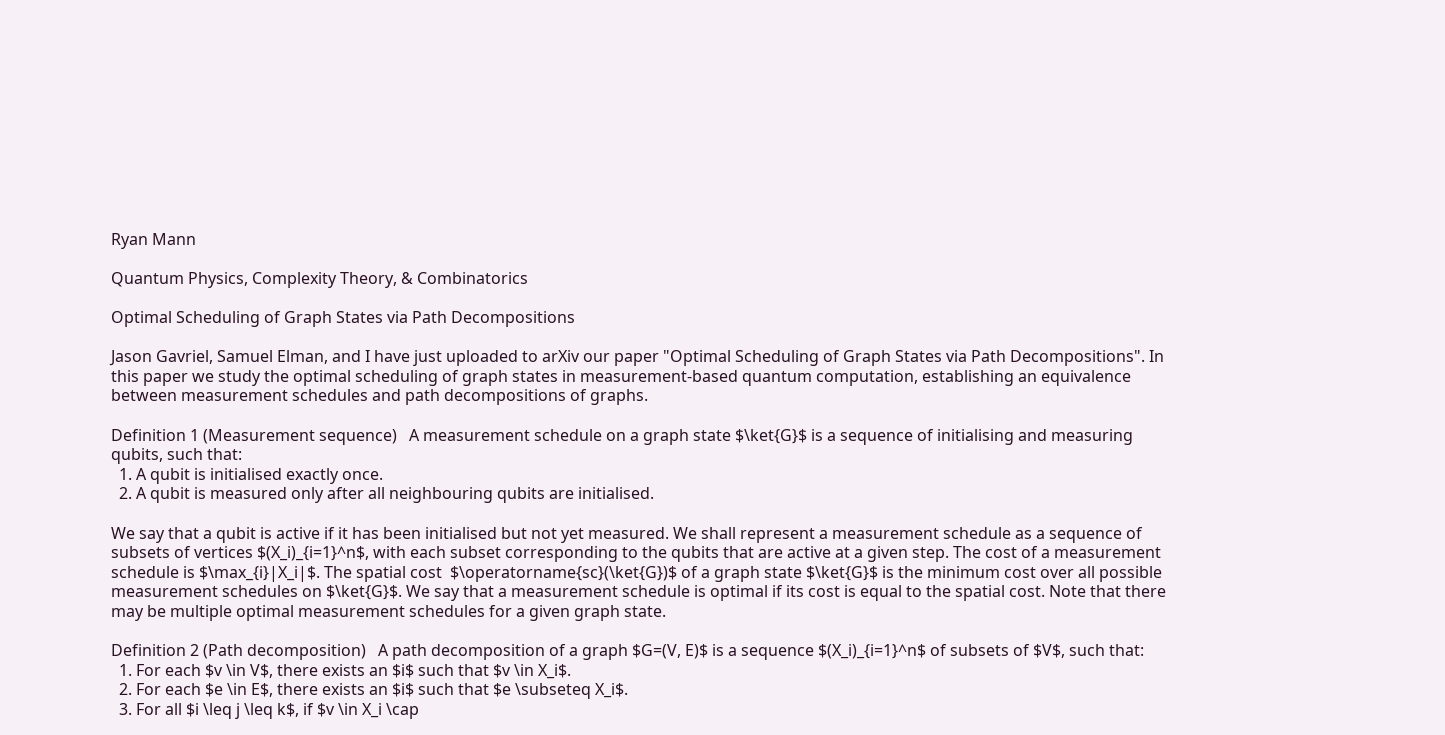Ryan Mann

Quantum Physics, Complexity Theory, & Combinatorics

Optimal Scheduling of Graph States via Path Decompositions

Jason Gavriel, Samuel Elman, and I have just uploaded to arXiv our paper "Optimal Scheduling of Graph States via Path Decompositions". In this paper we study the optimal scheduling of graph states in measurement-based quantum computation, establishing an equivalence between measurement schedules and path decompositions of graphs.

Definition 1 (Measurement sequence)   A measurement schedule on a graph state $\ket{G}$ is a sequence of initialising and measuring qubits, such that:
  1. A qubit is initialised exactly once.
  2. A qubit is measured only after all neighbouring qubits are initialised.

We say that a qubit is active if it has been initialised but not yet measured. We shall represent a measurement schedule as a sequence of subsets of vertices $(X_i)_{i=1}^n$, with each subset corresponding to the qubits that are active at a given step. The cost of a measurement schedule is $\max_{i}|X_i|$. The spatial cost  $\operatorname{sc}(\ket{G})$ of a graph state $\ket{G}$ is the minimum cost over all possible measurement schedules on $\ket{G}$. We say that a measurement schedule is optimal if its cost is equal to the spatial cost. Note that there may be multiple optimal measurement schedules for a given graph state.

Definition 2 (Path decomposition)   A path decomposition of a graph $G=(V, E)$ is a sequence $(X_i)_{i=1}^n$ of subsets of $V$, such that:
  1. For each $v \in V$, there exists an $i$ such that $v \in X_i$.
  2. For each $e \in E$, there exists an $i$ such that $e \subseteq X_i$.
  3. For all $i \leq j \leq k$, if $v \in X_i \cap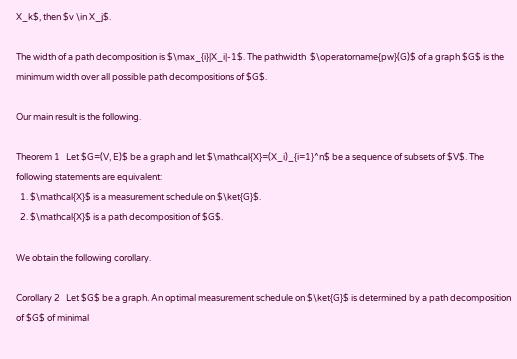X_k$, then $v \in X_j$.

The width of a path decomposition is $\max_{i}|X_i|-1$. The pathwidth  $\operatorname{pw}(G)$ of a graph $G$ is the minimum width over all possible path decompositions of $G$.

Our main result is the following.

Theorem 1   Let $G=(V, E)$ be a graph and let $\mathcal{X}=(X_i)_{i=1}^n$ be a sequence of subsets of $V$. The following statements are equivalent:
  1. $\mathcal{X}$ is a measurement schedule on $\ket{G}$.
  2. $\mathcal{X}$ is a path decomposition of $G$.

We obtain the following corollary.

Corollary 2   Let $G$ be a graph. An optimal measurement schedule on $\ket{G}$ is determined by a path decomposition of $G$ of minimal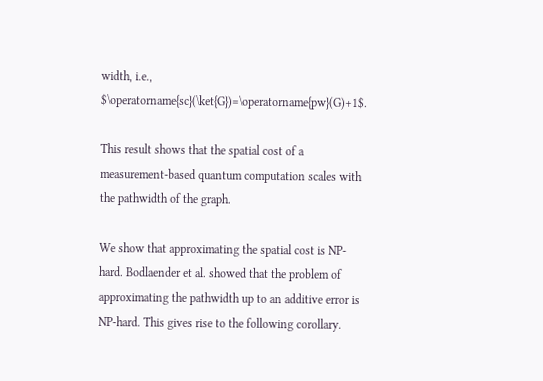width, i.e., $\operatorname{sc}(\ket{G})=\operatorname{pw}(G)+1$.

This result shows that the spatial cost of a measurement-based quantum computation scales with the pathwidth of the graph.

We show that approximating the spatial cost is NP-hard. Bodlaender et al. showed that the problem of approximating the pathwidth up to an additive error is NP-hard. This gives rise to the following corollary.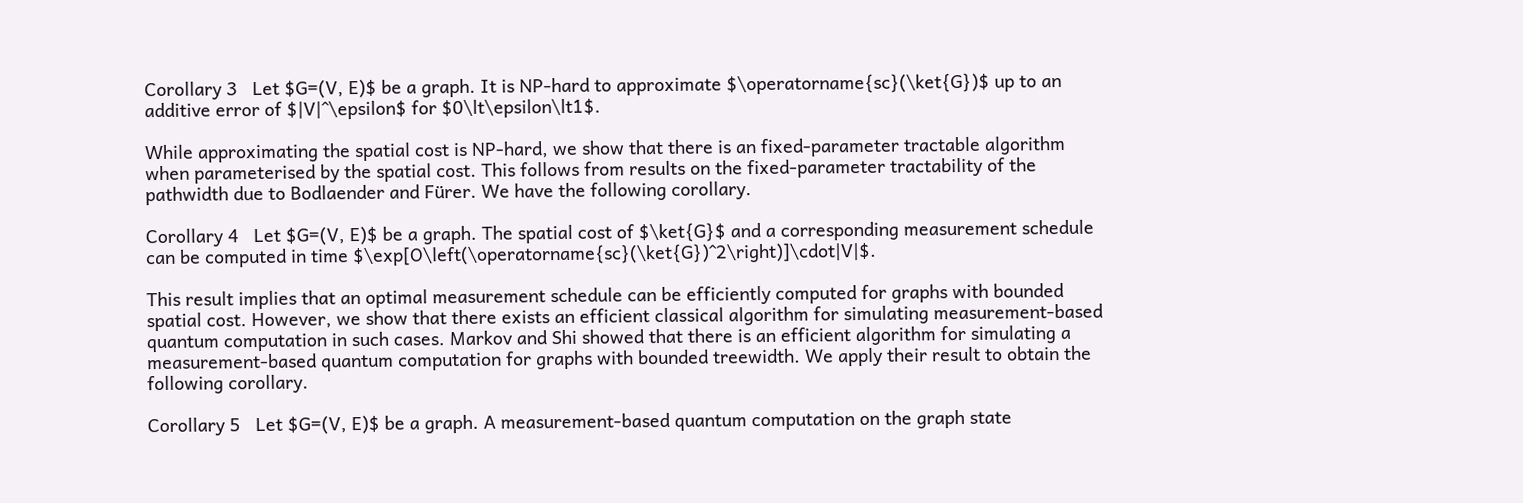Corollary 3   Let $G=(V, E)$ be a graph. It is NP-hard to approximate $\operatorname{sc}(\ket{G})$ up to an additive error of $|V|^\epsilon$ for $0\lt\epsilon\lt1$.

While approximating the spatial cost is NP-hard, we show that there is an fixed-parameter tractable algorithm when parameterised by the spatial cost. This follows from results on the fixed-parameter tractability of the pathwidth due to Bodlaender and Fürer. We have the following corollary.

Corollary 4   Let $G=(V, E)$ be a graph. The spatial cost of $\ket{G}$ and a corresponding measurement schedule can be computed in time $\exp[O\left(\operatorname{sc}(\ket{G})^2\right)]\cdot|V|$.

This result implies that an optimal measurement schedule can be efficiently computed for graphs with bounded spatial cost. However, we show that there exists an efficient classical algorithm for simulating measurement-based quantum computation in such cases. Markov and Shi showed that there is an efficient algorithm for simulating a measurement-based quantum computation for graphs with bounded treewidth. We apply their result to obtain the following corollary.

Corollary 5   Let $G=(V, E)$ be a graph. A measurement-based quantum computation on the graph state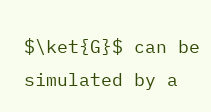$\ket{G}$ can be simulated by a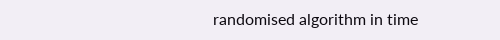randomised algorithm in time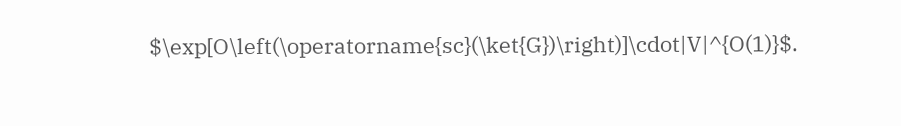$\exp[O\left(\operatorname{sc}(\ket{G})\right)]\cdot|V|^{O(1)}$.